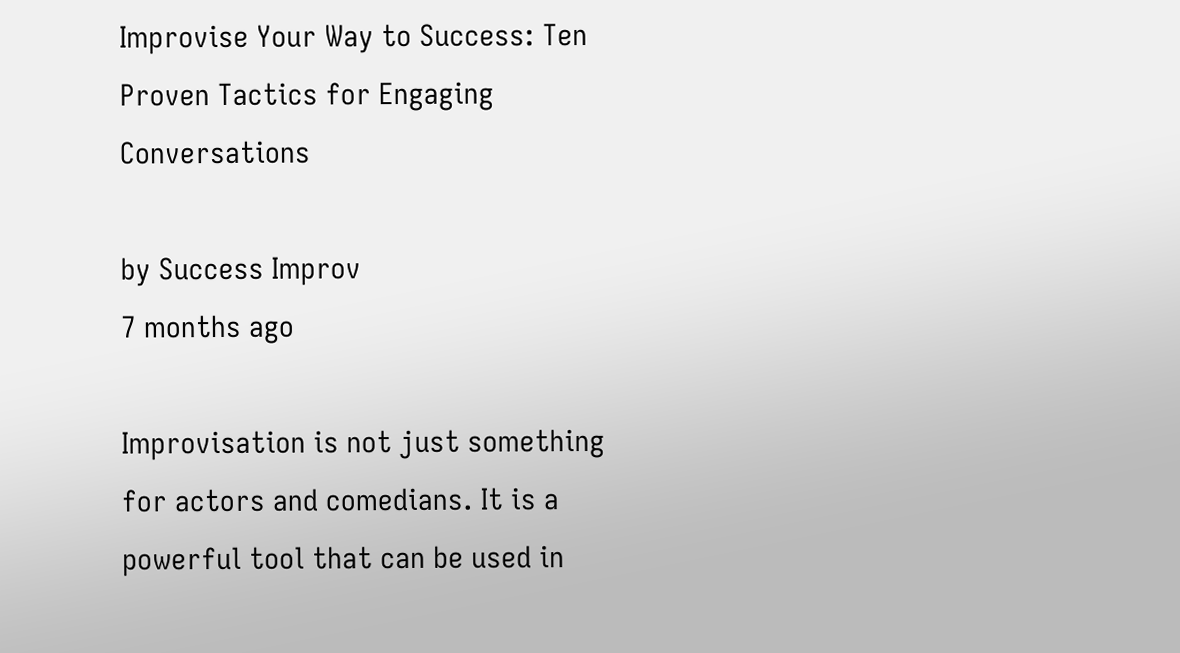Improvise Your Way to Success: Ten Proven Tactics for Engaging Conversations

by Success Improv
7 months ago

Improvisation is not just something for actors and comedians. It is a powerful tool that can be used in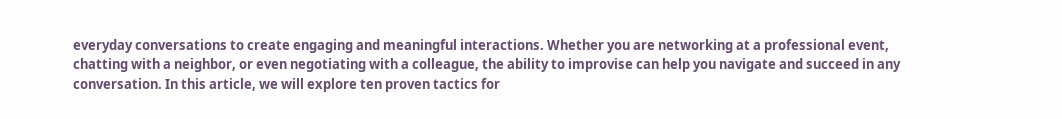everyday conversations to create engaging and meaningful interactions. Whether you are networking at a professional event, chatting with a neighbor, or even negotiating with a colleague, the ability to improvise can help you navigate and succeed in any conversation. In this article, we will explore ten proven tactics for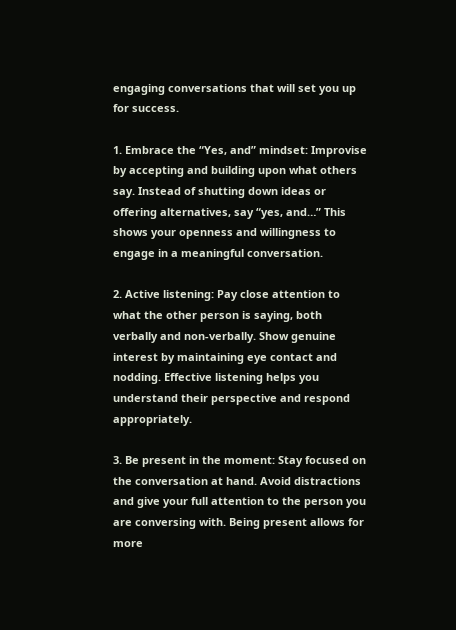engaging conversations that will set you up for success.

1. Embrace the “Yes, and” mindset: Improvise by accepting and building upon what others say. Instead of shutting down ideas or offering alternatives, say “yes, and…” This shows your openness and willingness to engage in a meaningful conversation.

2. Active listening: Pay close attention to what the other person is saying, both verbally and non-verbally. Show genuine interest by maintaining eye contact and nodding. Effective listening helps you understand their perspective and respond appropriately.

3. Be present in the moment: Stay focused on the conversation at hand. Avoid distractions and give your full attention to the person you are conversing with. Being present allows for more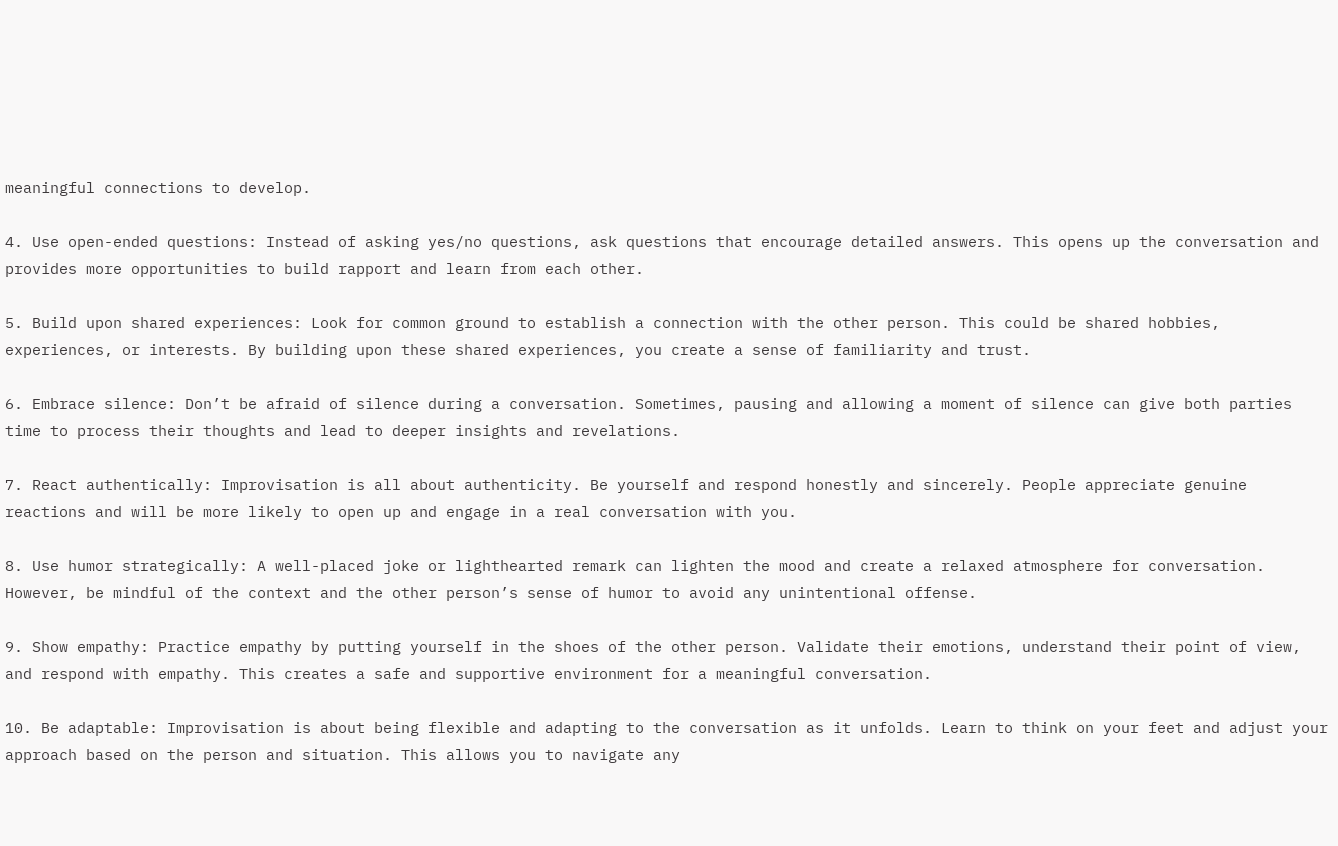meaningful connections to develop.

4. Use open-ended questions: Instead of asking yes/no questions, ask questions that encourage detailed answers. This opens up the conversation and provides more opportunities to build rapport and learn from each other.

5. Build upon shared experiences: Look for common ground to establish a connection with the other person. This could be shared hobbies, experiences, or interests. By building upon these shared experiences, you create a sense of familiarity and trust.

6. Embrace silence: Don’t be afraid of silence during a conversation. Sometimes, pausing and allowing a moment of silence can give both parties time to process their thoughts and lead to deeper insights and revelations.

7. React authentically: Improvisation is all about authenticity. Be yourself and respond honestly and sincerely. People appreciate genuine reactions and will be more likely to open up and engage in a real conversation with you.

8. Use humor strategically: A well-placed joke or lighthearted remark can lighten the mood and create a relaxed atmosphere for conversation. However, be mindful of the context and the other person’s sense of humor to avoid any unintentional offense.

9. Show empathy: Practice empathy by putting yourself in the shoes of the other person. Validate their emotions, understand their point of view, and respond with empathy. This creates a safe and supportive environment for a meaningful conversation.

10. Be adaptable: Improvisation is about being flexible and adapting to the conversation as it unfolds. Learn to think on your feet and adjust your approach based on the person and situation. This allows you to navigate any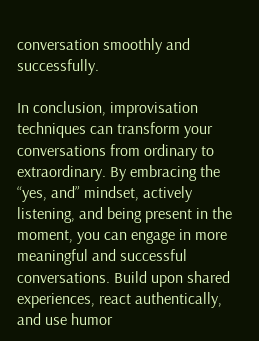conversation smoothly and successfully.

In conclusion, improvisation techniques can transform your conversations from ordinary to extraordinary. By embracing the “yes, and” mindset, actively listening, and being present in the moment, you can engage in more meaningful and successful conversations. Build upon shared experiences, react authentically, and use humor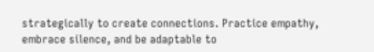strategically to create connections. Practice empathy, embrace silence, and be adaptable to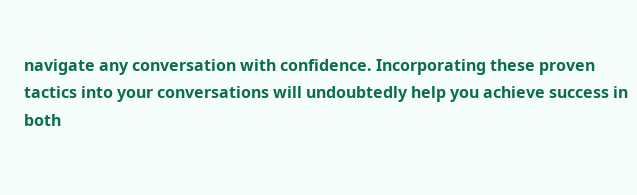navigate any conversation with confidence. Incorporating these proven tactics into your conversations will undoubtedly help you achieve success in both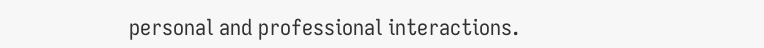personal and professional interactions.